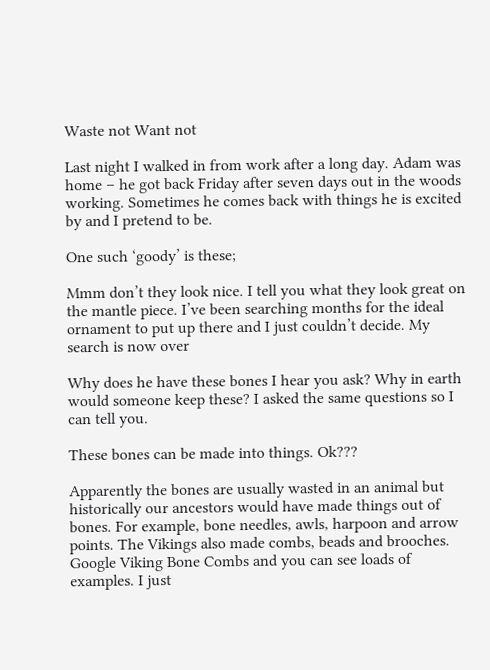Waste not Want not

Last night I walked in from work after a long day. Adam was home – he got back Friday after seven days out in the woods working. Sometimes he comes back with things he is excited by and I pretend to be.

One such ‘goody’ is these;

Mmm don’t they look nice. I tell you what they look great on the mantle piece. I’ve been searching months for the ideal ornament to put up there and I just couldn’t decide. My search is now over

Why does he have these bones I hear you ask? Why in earth would someone keep these? I asked the same questions so I can tell you.

These bones can be made into things. Ok???

Apparently the bones are usually wasted in an animal but historically our ancestors would have made things out of bones. For example, bone needles, awls, harpoon and arrow points. The Vikings also made combs, beads and brooches. Google Viking Bone Combs and you can see loads of examples. I just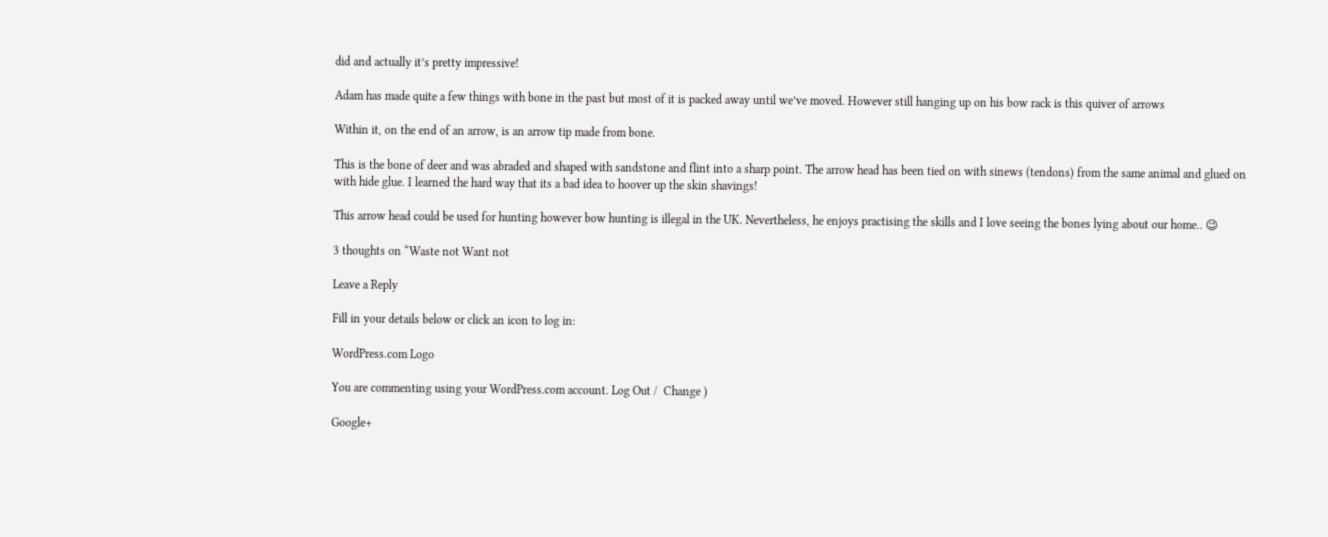did and actually it’s pretty impressive!

Adam has made quite a few things with bone in the past but most of it is packed away until we’ve moved. However still hanging up on his bow rack is this quiver of arrows

Within it, on the end of an arrow, is an arrow tip made from bone.

This is the bone of deer and was abraded and shaped with sandstone and flint into a sharp point. The arrow head has been tied on with sinews (tendons) from the same animal and glued on with hide glue. I learned the hard way that its a bad idea to hoover up the skin shavings!

This arrow head could be used for hunting however bow hunting is illegal in the UK. Nevertheless, he enjoys practising the skills and I love seeing the bones lying about our home.. 😉

3 thoughts on “Waste not Want not

Leave a Reply

Fill in your details below or click an icon to log in:

WordPress.com Logo

You are commenting using your WordPress.com account. Log Out /  Change )

Google+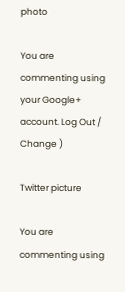photo

You are commenting using your Google+ account. Log Out /  Change )

Twitter picture

You are commenting using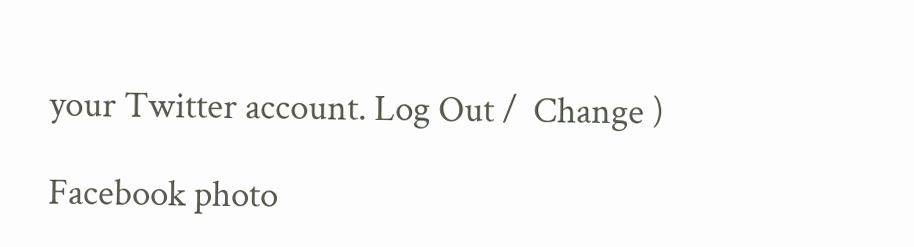your Twitter account. Log Out /  Change )

Facebook photo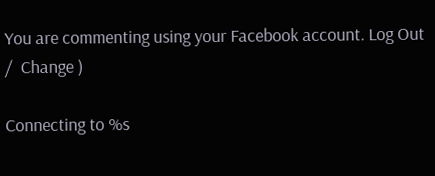You are commenting using your Facebook account. Log Out /  Change )

Connecting to %s